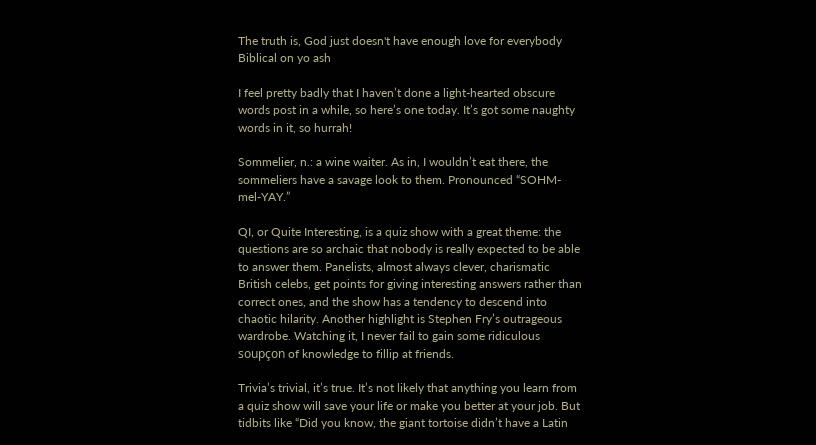The truth is, God just doesn't have enough love for everybody
Biblical on yo ash

I feel pretty badly that I haven’t done a light-hearted obscure words post in a while, so here’s one today. It’s got some naughty words in it, so hurrah!

Sommelier, n.: a wine waiter. As in, I wouldn’t eat there, the sommeliers have a savage look to them. Pronounced “SOHM-mel-YAY.”

QI, or Quite Interesting, is a quiz show with a great theme: the questions are so archaic that nobody is really expected to be able to answer them. Panelists, almost always clever, charismatic British celebs, get points for giving interesting answers rather than correct ones, and the show has a tendency to descend into chaotic hilarity. Another highlight is Stephen Fry’s outrageous wardrobe. Watching it, I never fail to gain some ridiculous soupçon of knowledge to fillip at friends.

Trivia’s trivial, it’s true. It’s not likely that anything you learn from a quiz show will save your life or make you better at your job. But tidbits like “Did you know, the giant tortoise didn’t have a Latin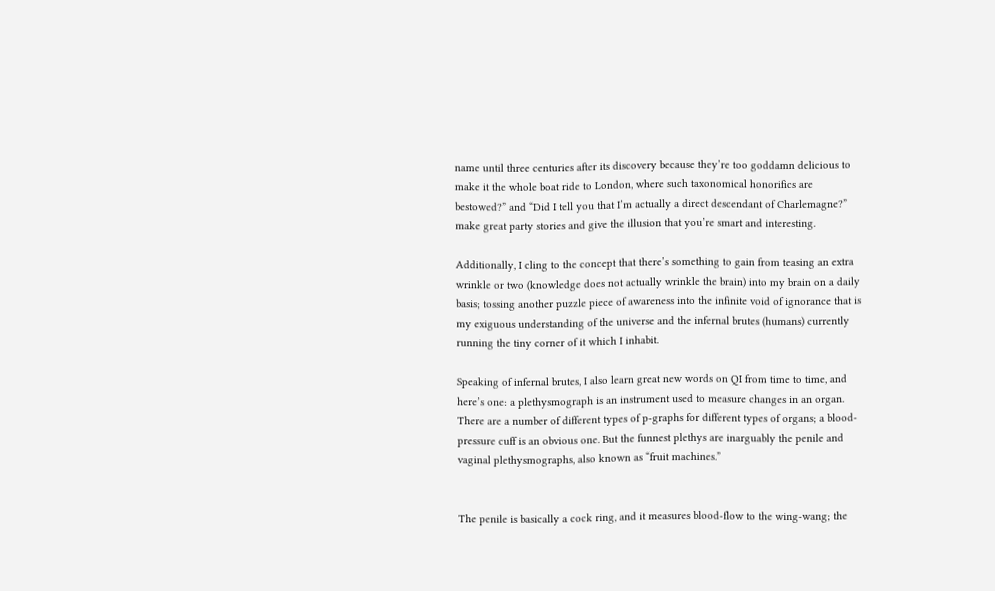name until three centuries after its discovery because they’re too goddamn delicious to make it the whole boat ride to London, where such taxonomical honorifics are bestowed?” and “Did I tell you that I’m actually a direct descendant of Charlemagne?” make great party stories and give the illusion that you’re smart and interesting.

Additionally, I cling to the concept that there’s something to gain from teasing an extra wrinkle or two (knowledge does not actually wrinkle the brain) into my brain on a daily basis; tossing another puzzle piece of awareness into the infinite void of ignorance that is my exiguous understanding of the universe and the infernal brutes (humans) currently running the tiny corner of it which I inhabit.

Speaking of infernal brutes, I also learn great new words on QI from time to time, and here’s one: a plethysmograph is an instrument used to measure changes in an organ. There are a number of different types of p-graphs for different types of organs; a blood-pressure cuff is an obvious one. But the funnest plethys are inarguably the penile and vaginal plethysmographs, also known as “fruit machines.”


The penile is basically a cock ring, and it measures blood-flow to the wing-wang; the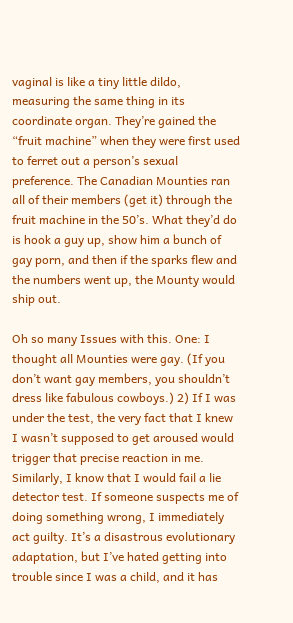vaginal is like a tiny little dildo, measuring the same thing in its coordinate organ. They’re gained the “fruit machine” when they were first used to ferret out a person’s sexual preference. The Canadian Mounties ran all of their members (get it) through the fruit machine in the 50’s. What they’d do is hook a guy up, show him a bunch of gay porn, and then if the sparks flew and the numbers went up, the Mounty would ship out.

Oh so many Issues with this. One: I thought all Mounties were gay. (If you don’t want gay members, you shouldn’t dress like fabulous cowboys.) 2) If I was under the test, the very fact that I knew I wasn’t supposed to get aroused would trigger that precise reaction in me. Similarly, I know that I would fail a lie detector test. If someone suspects me of doing something wrong, I immediately act guilty. It’s a disastrous evolutionary adaptation, but I’ve hated getting into trouble since I was a child, and it has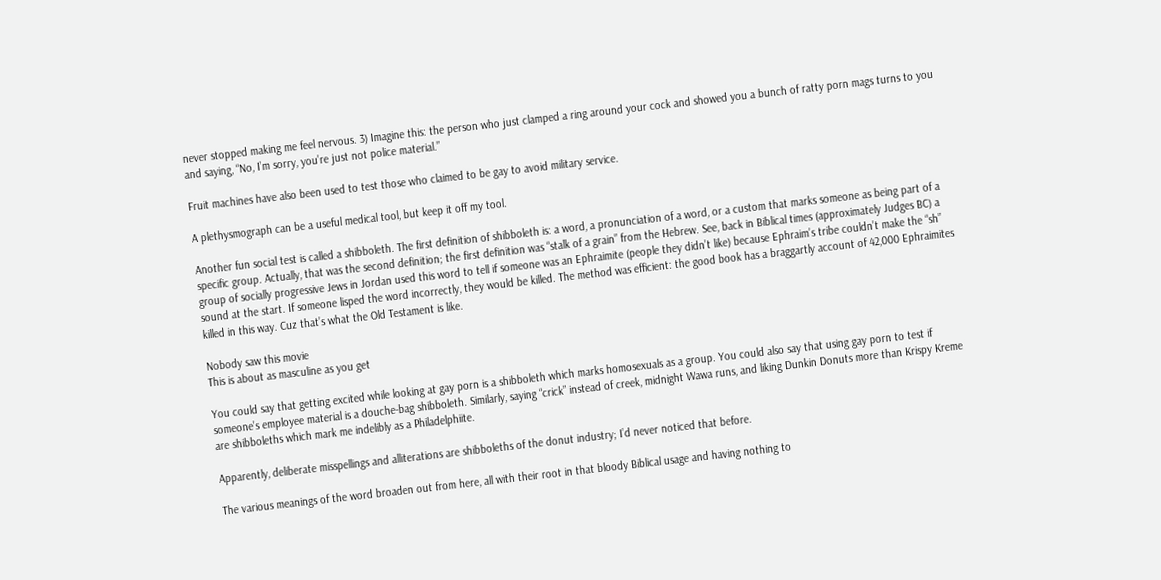never stopped making me feel nervous. 3) Imagine this: the person who just clamped a ring around your cock and showed you a bunch of ratty porn mags turns to you and saying, “No, I’m sorry, you’re just not police material.”

Fruit machines have also been used to test those who claimed to be gay to avoid military service.

A plethysmograph can be a useful medical tool, but keep it off my tool.

Another fun social test is called a shibboleth. The first definition of shibboleth is: a word, a pronunciation of a word, or a custom that marks someone as being part of a specific group. Actually, that was the second definition; the first definition was “stalk of a grain” from the Hebrew. See, back in Biblical times (approximately Judges BC) a group of socially progressive Jews in Jordan used this word to tell if someone was an Ephraimite (people they didn’t like) because Ephraim’s tribe couldn’t make the “sh” sound at the start. If someone lisped the word incorrectly, they would be killed. The method was efficient: the good book has a braggartly account of 42,000 Ephraimites killed in this way. Cuz that’s what the Old Testament is like.

Nobody saw this movie
This is about as masculine as you get

You could say that getting excited while looking at gay porn is a shibboleth which marks homosexuals as a group. You could also say that using gay porn to test if someone’s employee material is a douche-bag shibboleth. Similarly, saying “crick” instead of creek, midnight Wawa runs, and liking Dunkin Donuts more than Krispy Kreme are shibboleths which mark me indelibly as a Philadelphiite.

Apparently, deliberate misspellings and alliterations are shibboleths of the donut industry; I’d never noticed that before.

The various meanings of the word broaden out from here, all with their root in that bloody Biblical usage and having nothing to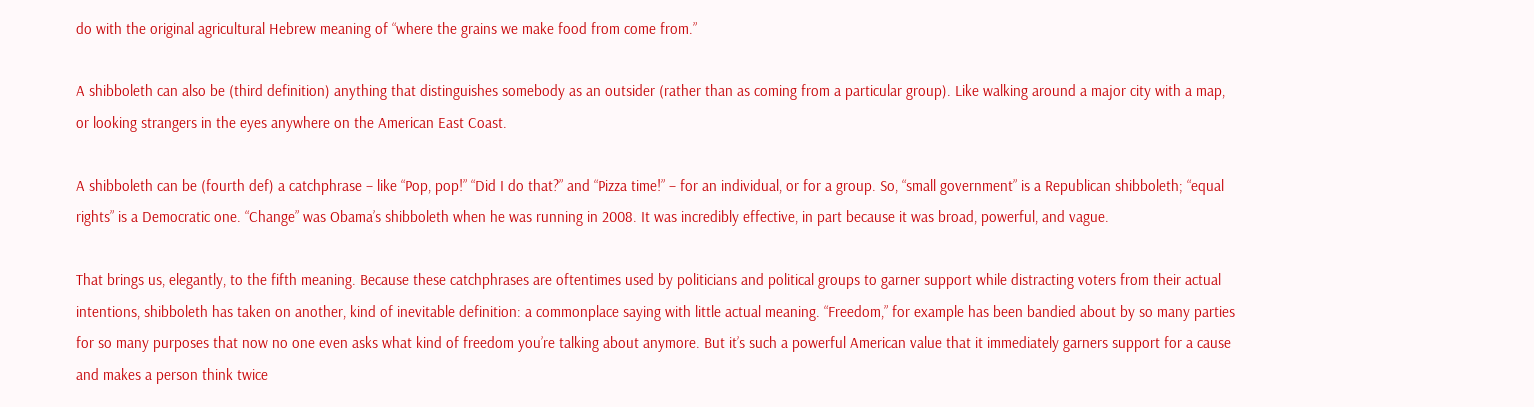do with the original agricultural Hebrew meaning of “where the grains we make food from come from.”

A shibboleth can also be (third definition) anything that distinguishes somebody as an outsider (rather than as coming from a particular group). Like walking around a major city with a map, or looking strangers in the eyes anywhere on the American East Coast.

A shibboleth can be (fourth def) a catchphrase – like “Pop, pop!” “Did I do that?” and “Pizza time!” – for an individual, or for a group. So, “small government” is a Republican shibboleth; “equal rights” is a Democratic one. “Change” was Obama’s shibboleth when he was running in 2008. It was incredibly effective, in part because it was broad, powerful, and vague.

That brings us, elegantly, to the fifth meaning. Because these catchphrases are oftentimes used by politicians and political groups to garner support while distracting voters from their actual intentions, shibboleth has taken on another, kind of inevitable definition: a commonplace saying with little actual meaning. “Freedom,” for example has been bandied about by so many parties for so many purposes that now no one even asks what kind of freedom you’re talking about anymore. But it’s such a powerful American value that it immediately garners support for a cause and makes a person think twice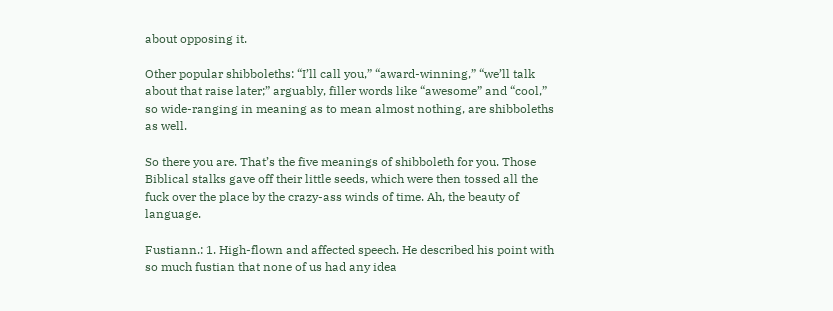about opposing it.

Other popular shibboleths: “I’ll call you,” “award-winning,” “we’ll talk about that raise later;” arguably, filler words like “awesome” and “cool,” so wide-ranging in meaning as to mean almost nothing, are shibboleths as well.

So there you are. That’s the five meanings of shibboleth for you. Those Biblical stalks gave off their little seeds, which were then tossed all the fuck over the place by the crazy-ass winds of time. Ah, the beauty of language.

Fustiann.: 1. High-flown and affected speech. He described his point with so much fustian that none of us had any idea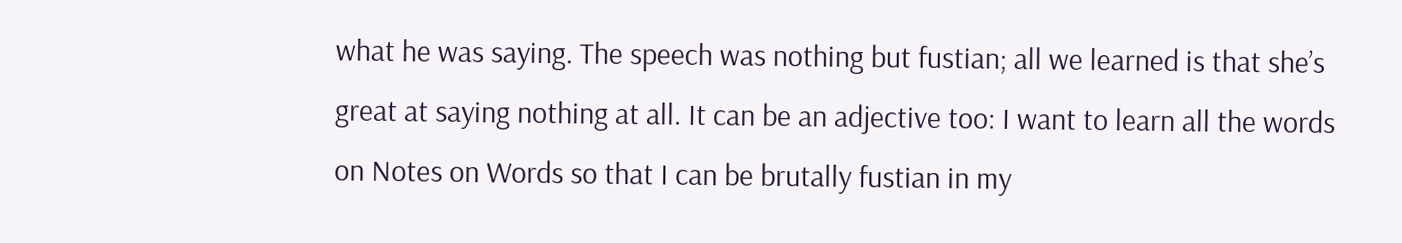what he was saying. The speech was nothing but fustian; all we learned is that she’s great at saying nothing at all. It can be an adjective too: I want to learn all the words on Notes on Words so that I can be brutally fustian in my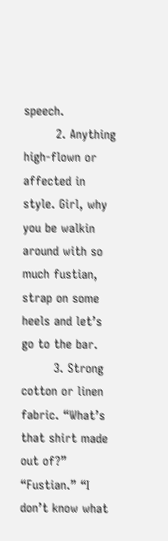speech.
        2. Anything high-flown or affected in style. Girl, why you be walkin around with so much fustian, strap on some heels and let’s go to the bar.
        3. Strong cotton or linen fabric. “What’s that shirt made out of?” “Fustian.” “I don’t know what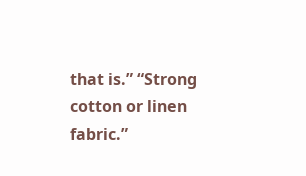that is.” “Strong cotton or linen fabric.”